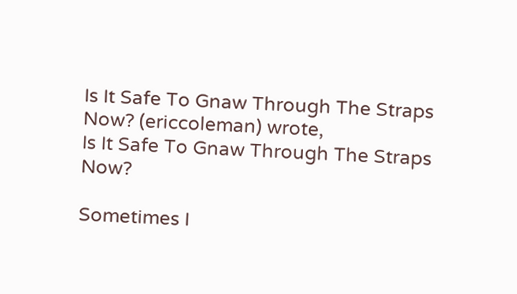Is It Safe To Gnaw Through The Straps Now? (ericcoleman) wrote,
Is It Safe To Gnaw Through The Straps Now?

Sometimes I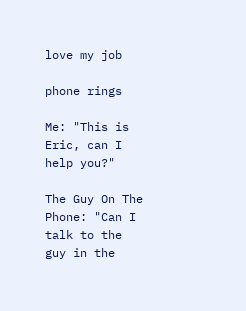love my job

phone rings

Me: "This is Eric, can I help you?"

The Guy On The Phone: "Can I talk to the guy in the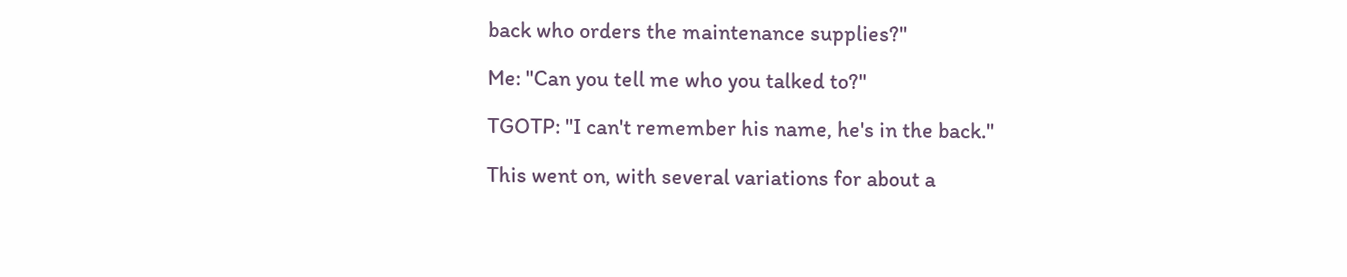back who orders the maintenance supplies?"

Me: "Can you tell me who you talked to?"

TGOTP: "I can't remember his name, he's in the back."

This went on, with several variations for about a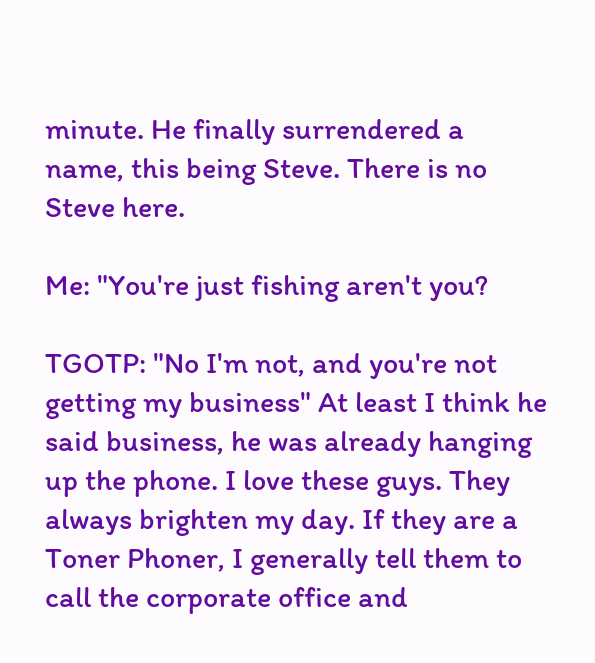minute. He finally surrendered a name, this being Steve. There is no Steve here.

Me: "You're just fishing aren't you?

TGOTP: "No I'm not, and you're not getting my business" At least I think he said business, he was already hanging up the phone. I love these guys. They always brighten my day. If they are a Toner Phoner, I generally tell them to call the corporate office and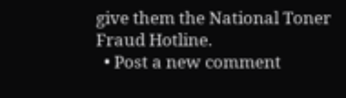give them the National Toner Fraud Hotline.
  • Post a new comment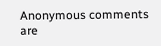Anonymous comments are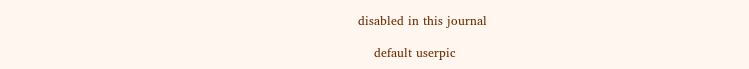disabled in this journal

    default userpic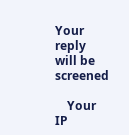Your reply will be screened

    Your IP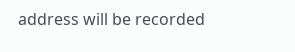address will be recorded